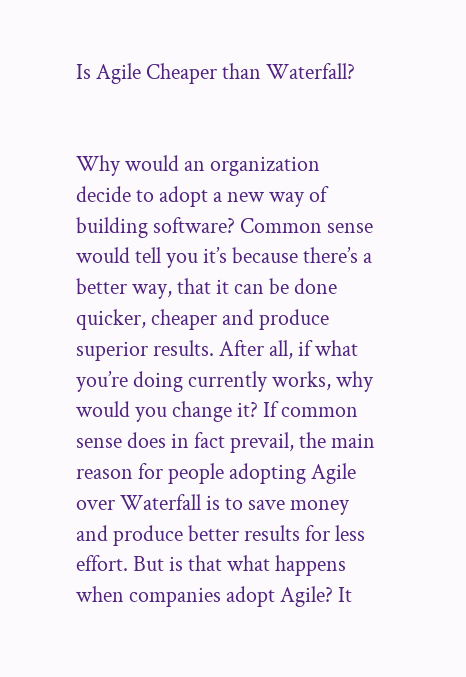Is Agile Cheaper than Waterfall?


Why would an organization decide to adopt a new way of building software? Common sense would tell you it’s because there’s a better way, that it can be done quicker, cheaper and produce superior results. After all, if what you’re doing currently works, why would you change it? If common sense does in fact prevail, the main reason for people adopting Agile over Waterfall is to save money and produce better results for less effort. But is that what happens when companies adopt Agile? It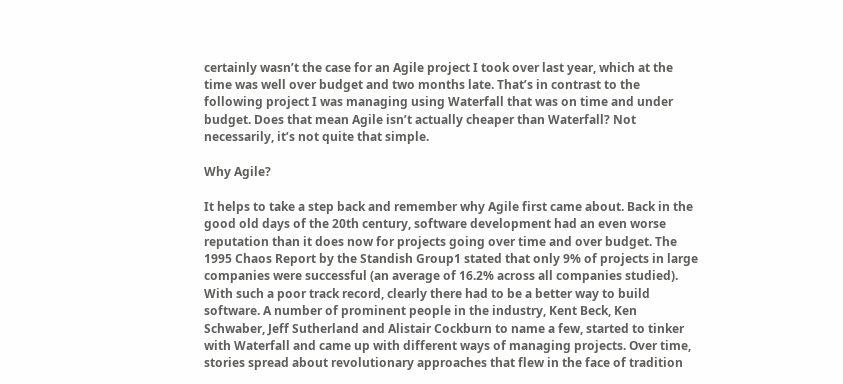certainly wasn’t the case for an Agile project I took over last year, which at the time was well over budget and two months late. That’s in contrast to the following project I was managing using Waterfall that was on time and under budget. Does that mean Agile isn’t actually cheaper than Waterfall? Not necessarily, it’s not quite that simple.

Why Agile?

It helps to take a step back and remember why Agile first came about. Back in the good old days of the 20th century, software development had an even worse reputation than it does now for projects going over time and over budget. The 1995 Chaos Report by the Standish Group1 stated that only 9% of projects in large companies were successful (an average of 16.2% across all companies studied). With such a poor track record, clearly there had to be a better way to build software. A number of prominent people in the industry, Kent Beck, Ken Schwaber, Jeff Sutherland and Alistair Cockburn to name a few, started to tinker with Waterfall and came up with different ways of managing projects. Over time, stories spread about revolutionary approaches that flew in the face of tradition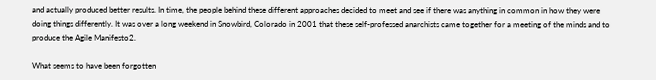and actually produced better results. In time, the people behind these different approaches decided to meet and see if there was anything in common in how they were doing things differently. It was over a long weekend in Snowbird, Colorado in 2001 that these self-professed anarchists came together for a meeting of the minds and to produce the Agile Manifesto2.

What seems to have been forgotten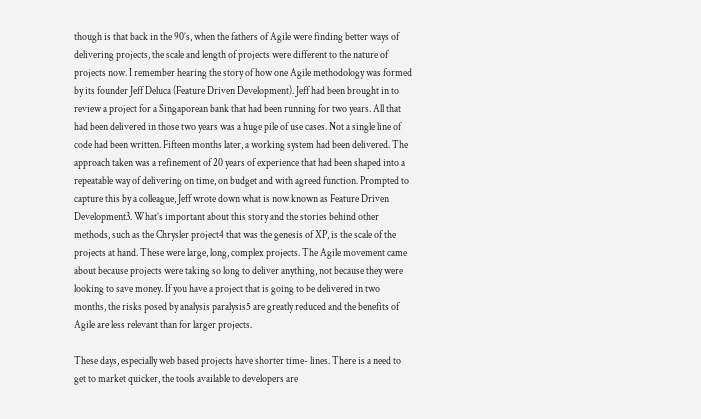though is that back in the 90’s, when the fathers of Agile were finding better ways of delivering projects, the scale and length of projects were different to the nature of projects now. I remember hearing the story of how one Agile methodology was formed by its founder Jeff Deluca (Feature Driven Development). Jeff had been brought in to review a project for a Singaporean bank that had been running for two years. All that had been delivered in those two years was a huge pile of use cases. Not a single line of code had been written. Fifteen months later, a working system had been delivered. The approach taken was a refinement of 20 years of experience that had been shaped into a repeatable way of delivering on time, on budget and with agreed function. Prompted to capture this by a colleague, Jeff wrote down what is now known as Feature Driven Development3. What’s important about this story and the stories behind other methods, such as the Chrysler project4 that was the genesis of XP, is the scale of the projects at hand. These were large, long, complex projects. The Agile movement came about because projects were taking so long to deliver anything, not because they were looking to save money. If you have a project that is going to be delivered in two months, the risks posed by analysis paralysis5 are greatly reduced and the benefits of Agile are less relevant than for larger projects.

These days, especially web based projects have shorter time- lines. There is a need to get to market quicker, the tools available to developers are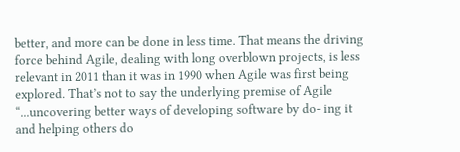better, and more can be done in less time. That means the driving force behind Agile, dealing with long overblown projects, is less relevant in 2011 than it was in 1990 when Agile was first being explored. That’s not to say the underlying premise of Agile “...uncovering better ways of developing software by do- ing it and helping others do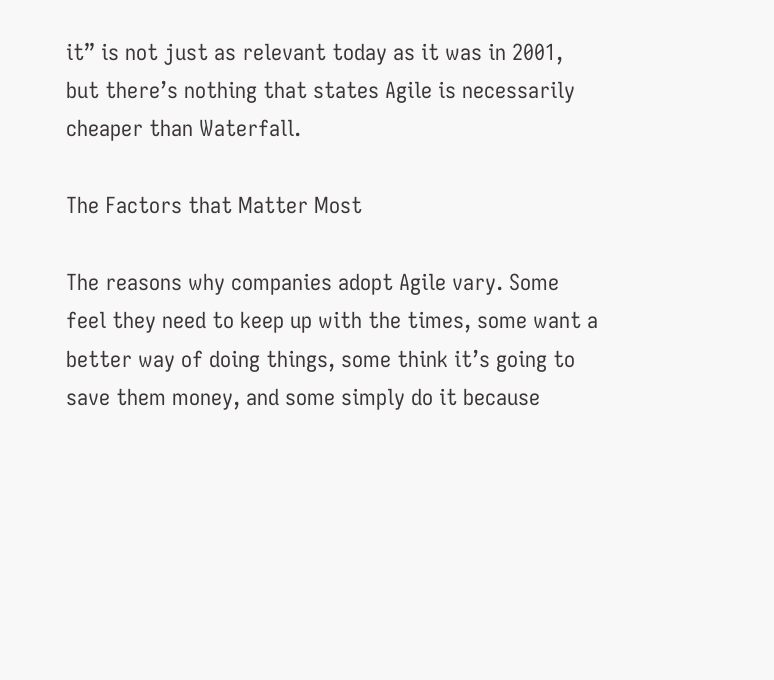it” is not just as relevant today as it was in 2001, but there’s nothing that states Agile is necessarily cheaper than Waterfall.

The Factors that Matter Most

The reasons why companies adopt Agile vary. Some feel they need to keep up with the times, some want a better way of doing things, some think it’s going to save them money, and some simply do it because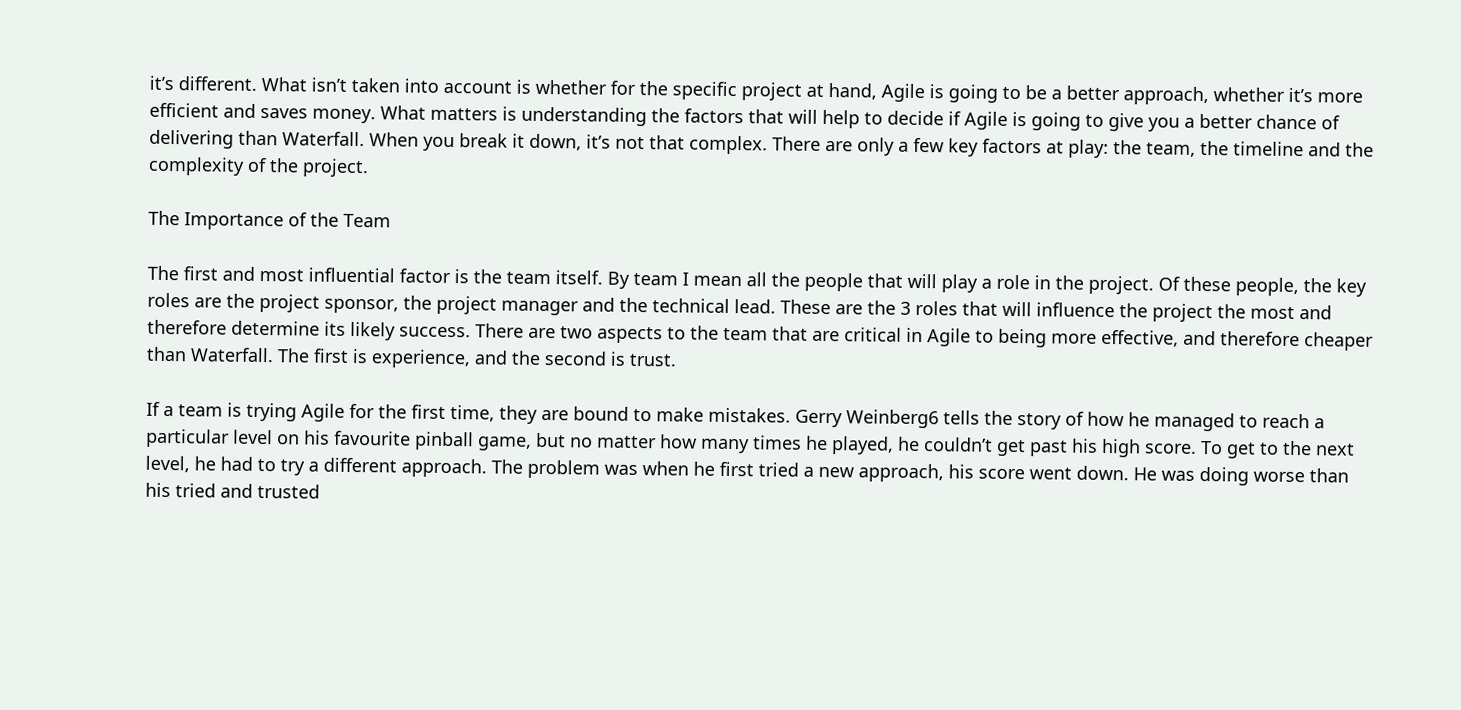it’s different. What isn’t taken into account is whether for the specific project at hand, Agile is going to be a better approach, whether it’s more efficient and saves money. What matters is understanding the factors that will help to decide if Agile is going to give you a better chance of delivering than Waterfall. When you break it down, it’s not that complex. There are only a few key factors at play: the team, the timeline and the complexity of the project.

The Importance of the Team

The first and most influential factor is the team itself. By team I mean all the people that will play a role in the project. Of these people, the key roles are the project sponsor, the project manager and the technical lead. These are the 3 roles that will influence the project the most and therefore determine its likely success. There are two aspects to the team that are critical in Agile to being more effective, and therefore cheaper than Waterfall. The first is experience, and the second is trust.

If a team is trying Agile for the first time, they are bound to make mistakes. Gerry Weinberg6 tells the story of how he managed to reach a particular level on his favourite pinball game, but no matter how many times he played, he couldn’t get past his high score. To get to the next level, he had to try a different approach. The problem was when he first tried a new approach, his score went down. He was doing worse than his tried and trusted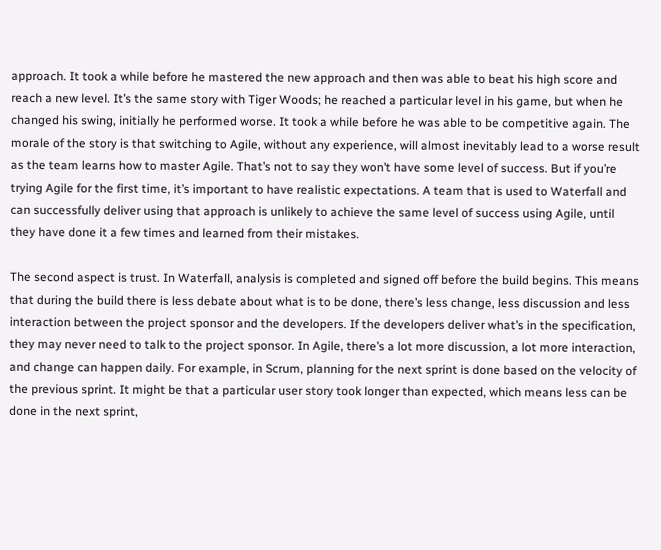approach. It took a while before he mastered the new approach and then was able to beat his high score and reach a new level. It’s the same story with Tiger Woods; he reached a particular level in his game, but when he changed his swing, initially he performed worse. It took a while before he was able to be competitive again. The morale of the story is that switching to Agile, without any experience, will almost inevitably lead to a worse result as the team learns how to master Agile. That’s not to say they won’t have some level of success. But if you’re trying Agile for the first time, it’s important to have realistic expectations. A team that is used to Waterfall and can successfully deliver using that approach is unlikely to achieve the same level of success using Agile, until they have done it a few times and learned from their mistakes.

The second aspect is trust. In Waterfall, analysis is completed and signed off before the build begins. This means that during the build there is less debate about what is to be done, there’s less change, less discussion and less interaction between the project sponsor and the developers. If the developers deliver what’s in the specification, they may never need to talk to the project sponsor. In Agile, there’s a lot more discussion, a lot more interaction, and change can happen daily. For example, in Scrum, planning for the next sprint is done based on the velocity of the previous sprint. It might be that a particular user story took longer than expected, which means less can be done in the next sprint,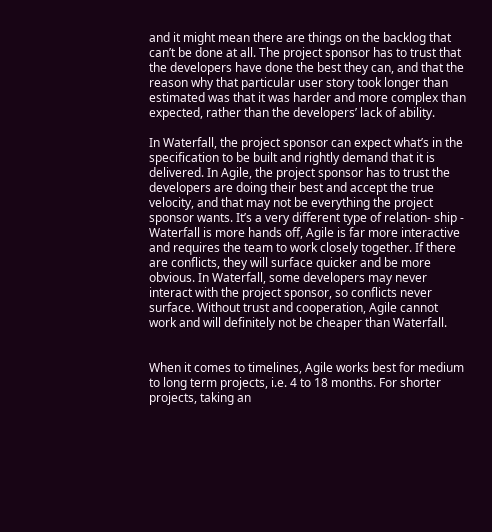and it might mean there are things on the backlog that can’t be done at all. The project sponsor has to trust that the developers have done the best they can, and that the reason why that particular user story took longer than estimated was that it was harder and more complex than expected, rather than the developers’ lack of ability.

In Waterfall, the project sponsor can expect what’s in the specification to be built and rightly demand that it is delivered. In Agile, the project sponsor has to trust the developers are doing their best and accept the true velocity, and that may not be everything the project sponsor wants. It’s a very different type of relation- ship - Waterfall is more hands off, Agile is far more interactive and requires the team to work closely together. If there are conflicts, they will surface quicker and be more obvious. In Waterfall, some developers may never interact with the project sponsor, so conflicts never surface. Without trust and cooperation, Agile cannot work and will definitely not be cheaper than Waterfall.


When it comes to timelines, Agile works best for medium to long term projects, i.e. 4 to 18 months. For shorter projects, taking an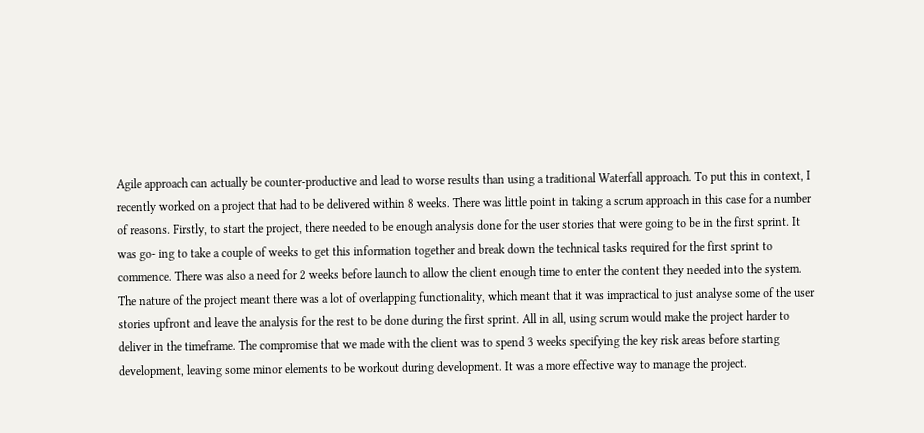Agile approach can actually be counter-productive and lead to worse results than using a traditional Waterfall approach. To put this in context, I recently worked on a project that had to be delivered within 8 weeks. There was little point in taking a scrum approach in this case for a number of reasons. Firstly, to start the project, there needed to be enough analysis done for the user stories that were going to be in the first sprint. It was go- ing to take a couple of weeks to get this information together and break down the technical tasks required for the first sprint to commence. There was also a need for 2 weeks before launch to allow the client enough time to enter the content they needed into the system. The nature of the project meant there was a lot of overlapping functionality, which meant that it was impractical to just analyse some of the user stories upfront and leave the analysis for the rest to be done during the first sprint. All in all, using scrum would make the project harder to deliver in the timeframe. The compromise that we made with the client was to spend 3 weeks specifying the key risk areas before starting development, leaving some minor elements to be workout during development. It was a more effective way to manage the project.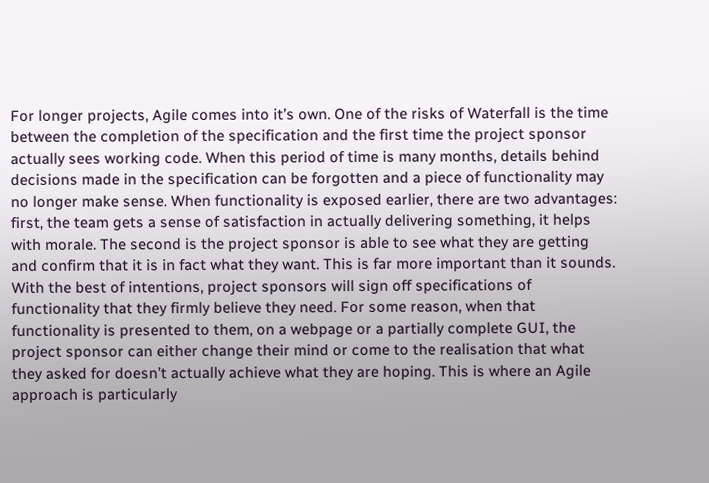For longer projects, Agile comes into it’s own. One of the risks of Waterfall is the time between the completion of the specification and the first time the project sponsor actually sees working code. When this period of time is many months, details behind decisions made in the specification can be forgotten and a piece of functionality may no longer make sense. When functionality is exposed earlier, there are two advantages: first, the team gets a sense of satisfaction in actually delivering something, it helps with morale. The second is the project sponsor is able to see what they are getting and confirm that it is in fact what they want. This is far more important than it sounds. With the best of intentions, project sponsors will sign off specifications of functionality that they firmly believe they need. For some reason, when that functionality is presented to them, on a webpage or a partially complete GUI, the project sponsor can either change their mind or come to the realisation that what they asked for doesn’t actually achieve what they are hoping. This is where an Agile approach is particularly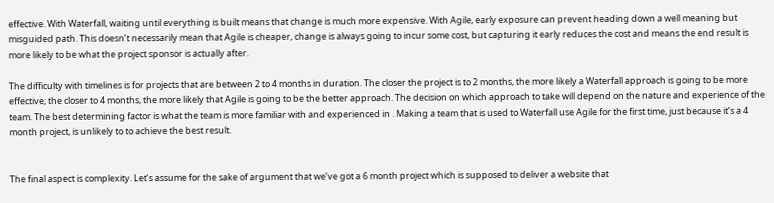effective. With Waterfall, waiting until everything is built means that change is much more expensive. With Agile, early exposure can prevent heading down a well meaning but misguided path. This doesn’t necessarily mean that Agile is cheaper, change is always going to incur some cost, but capturing it early reduces the cost and means the end result is more likely to be what the project sponsor is actually after.

The difficulty with timelines is for projects that are between 2 to 4 months in duration. The closer the project is to 2 months, the more likely a Waterfall approach is going to be more effective; the closer to 4 months, the more likely that Agile is going to be the better approach. The decision on which approach to take will depend on the nature and experience of the team. The best determining factor is what the team is more familiar with and experienced in . Making a team that is used to Waterfall use Agile for the first time, just because it’s a 4 month project, is unlikely to to achieve the best result.


The final aspect is complexity. Let’s assume for the sake of argument that we’ve got a 6 month project which is supposed to deliver a website that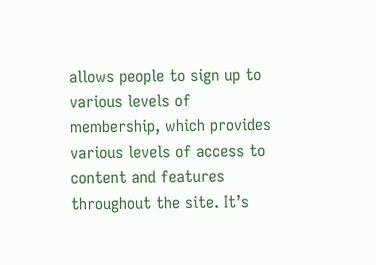allows people to sign up to various levels of membership, which provides various levels of access to content and features throughout the site. It’s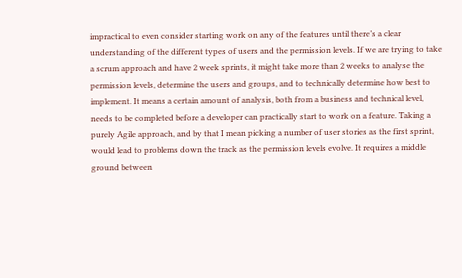impractical to even consider starting work on any of the features until there’s a clear understanding of the different types of users and the permission levels. If we are trying to take a scrum approach and have 2 week sprints, it might take more than 2 weeks to analyse the permission levels, determine the users and groups, and to technically determine how best to implement. It means a certain amount of analysis, both from a business and technical level, needs to be completed before a developer can practically start to work on a feature. Taking a purely Agile approach, and by that I mean picking a number of user stories as the first sprint, would lead to problems down the track as the permission levels evolve. It requires a middle ground between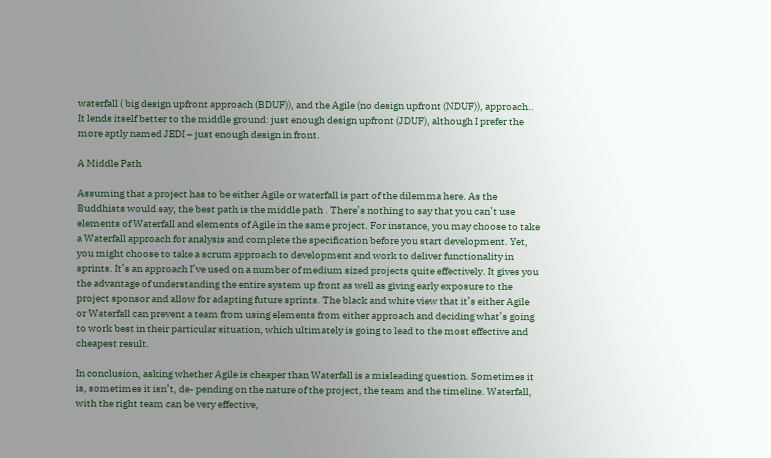waterfall ( big design upfront approach (BDUF)), and the Agile (no design upfront (NDUF)), approach.. It lends itself better to the middle ground: just enough design upfront (JDUF), although I prefer the more aptly named JEDI – just enough design in front.

A Middle Path

Assuming that a project has to be either Agile or waterfall is part of the dilemma here. As the Buddhists would say, the best path is the middle path . There’s nothing to say that you can’t use elements of Waterfall and elements of Agile in the same project. For instance, you may choose to take a Waterfall approach for analysis and complete the specification before you start development. Yet, you might choose to take a scrum approach to development and work to deliver functionality in sprints. It’s an approach I’ve used on a number of medium sized projects quite effectively. It gives you the advantage of understanding the entire system up front as well as giving early exposure to the project sponsor and allow for adapting future sprints. The black and white view that it’s either Agile or Waterfall can prevent a team from using elements from either approach and deciding what’s going to work best in their particular situation, which ultimately is going to lead to the most effective and cheapest result.

In conclusion, asking whether Agile is cheaper than Waterfall is a misleading question. Sometimes it is, sometimes it isn’t, de- pending on the nature of the project, the team and the timeline. Waterfall, with the right team can be very effective,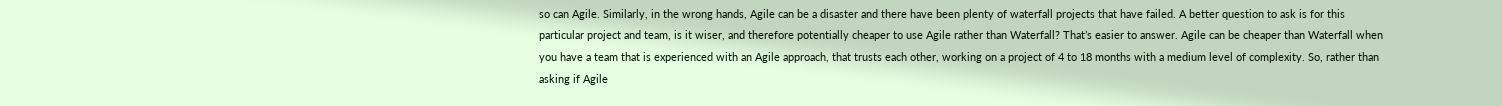so can Agile. Similarly, in the wrong hands, Agile can be a disaster and there have been plenty of waterfall projects that have failed. A better question to ask is for this particular project and team, is it wiser, and therefore potentially cheaper to use Agile rather than Waterfall? That’s easier to answer. Agile can be cheaper than Waterfall when you have a team that is experienced with an Agile approach, that trusts each other, working on a project of 4 to 18 months with a medium level of complexity. So, rather than asking if Agile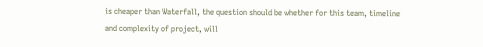is cheaper than Waterfall, the question should be whether for this team, timeline and complexity of project, will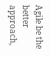Agile be the better approach,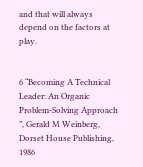and that will always depend on the factors at play.


6 “Becoming A Technical Leader: An Organic Problem-Solving Approach ”, Gerald M Weinberg, Dorset House Publishing, 1986